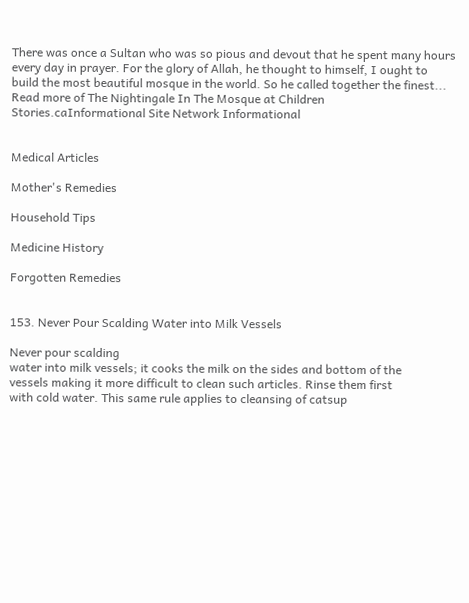There was once a Sultan who was so pious and devout that he spent many hours every day in prayer. For the glory of Allah, he thought to himself, I ought to build the most beautiful mosque in the world. So he called together the finest... Read more of The Nightingale In The Mosque at Children Stories.caInformational Site Network Informational


Medical Articles

Mother's Remedies

Household Tips

Medicine History

Forgotten Remedies


153. Never Pour Scalding Water into Milk Vessels

Never pour scalding
water into milk vessels; it cooks the milk on the sides and bottom of the
vessels making it more difficult to clean such articles. Rinse them first
with cold water. This same rule applies to cleansing of catsup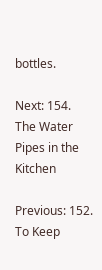bottles.

Next: 154. The Water Pipes in the Kitchen

Previous: 152. To Keep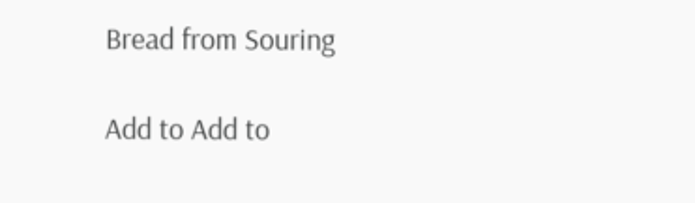Bread from Souring

Add to Add to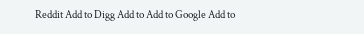Reddit Add to Digg Add to Add to Google Add to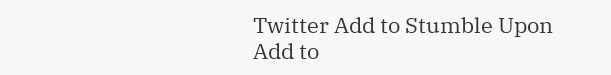Twitter Add to Stumble Upon
Add to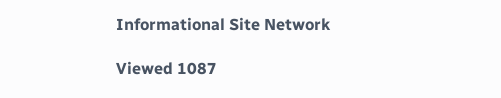Informational Site Network

Viewed 1087